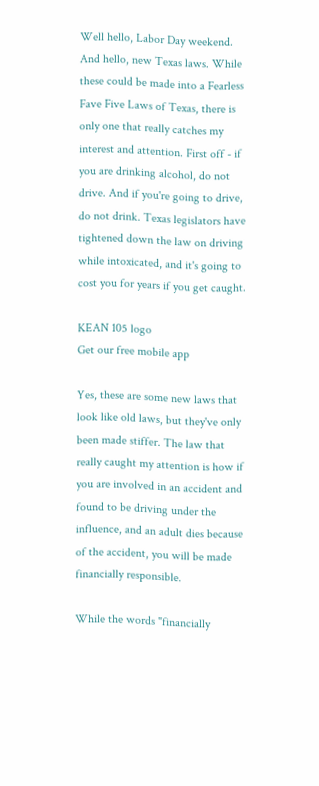Well hello, Labor Day weekend. And hello, new Texas laws. While these could be made into a Fearless Fave Five Laws of Texas, there is only one that really catches my interest and attention. First off - if you are drinking alcohol, do not drive. And if you're going to drive, do not drink. Texas legislators have tightened down the law on driving while intoxicated, and it's going to cost you for years if you get caught.

KEAN 105 logo
Get our free mobile app

Yes, these are some new laws that look like old laws, but they've only been made stiffer. The law that really caught my attention is how if you are involved in an accident and found to be driving under the influence, and an adult dies because of the accident, you will be made financially responsible.

While the words "financially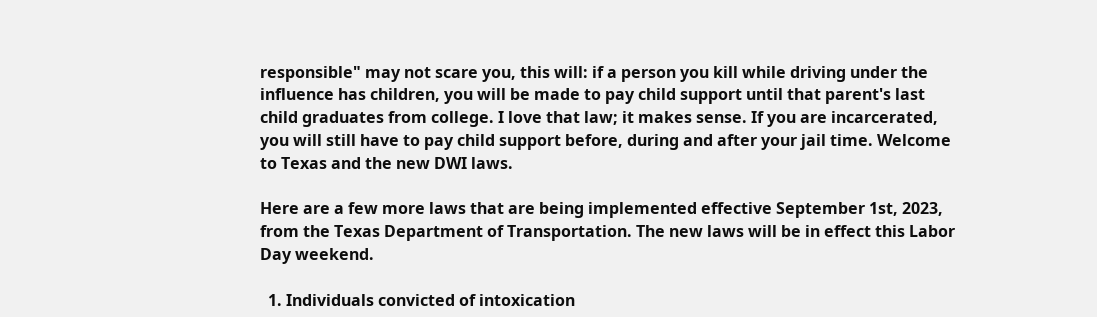responsible" may not scare you, this will: if a person you kill while driving under the influence has children, you will be made to pay child support until that parent's last child graduates from college. I love that law; it makes sense. If you are incarcerated, you will still have to pay child support before, during and after your jail time. Welcome to Texas and the new DWI laws.

Here are a few more laws that are being implemented effective September 1st, 2023, from the Texas Department of Transportation. The new laws will be in effect this Labor Day weekend.

  1. Individuals convicted of intoxication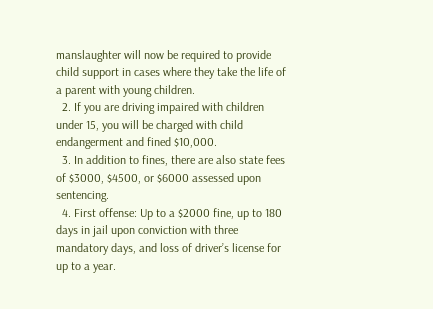manslaughter will now be required to provide child support in cases where they take the life of a parent with young children.
  2. If you are driving impaired with children under 15, you will be charged with child endangerment and fined $10,000.
  3. In addition to fines, there are also state fees of $3000, $4500, or $6000 assessed upon sentencing.
  4. First offense: Up to a $2000 fine, up to 180 days in jail upon conviction with three mandatory days, and loss of driver’s license for up to a year.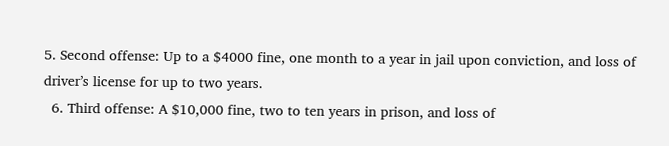5. Second offense: Up to a $4000 fine, one month to a year in jail upon conviction, and loss of driver’s license for up to two years.
  6. Third offense: A $10,000 fine, two to ten years in prison, and loss of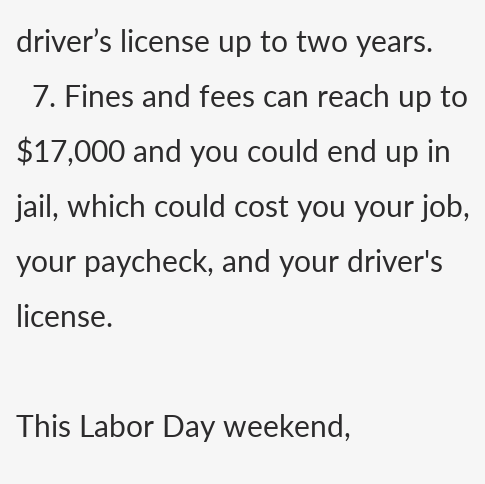driver’s license up to two years.
  7. Fines and fees can reach up to $17,000 and you could end up in jail, which could cost you your job, your paycheck, and your driver's license.

This Labor Day weekend,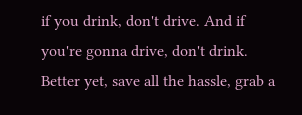if you drink, don't drive. And if you're gonna drive, don't drink. Better yet, save all the hassle, grab a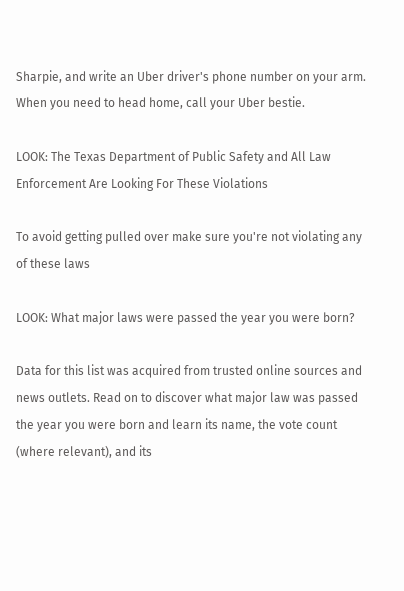Sharpie, and write an Uber driver's phone number on your arm. When you need to head home, call your Uber bestie.

LOOK: The Texas Department of Public Safety and All Law Enforcement Are Looking For These Violations

To avoid getting pulled over make sure you're not violating any of these laws

LOOK: What major laws were passed the year you were born?

Data for this list was acquired from trusted online sources and news outlets. Read on to discover what major law was passed the year you were born and learn its name, the vote count (where relevant), and its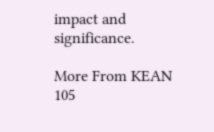impact and significance.

More From KEAN 105